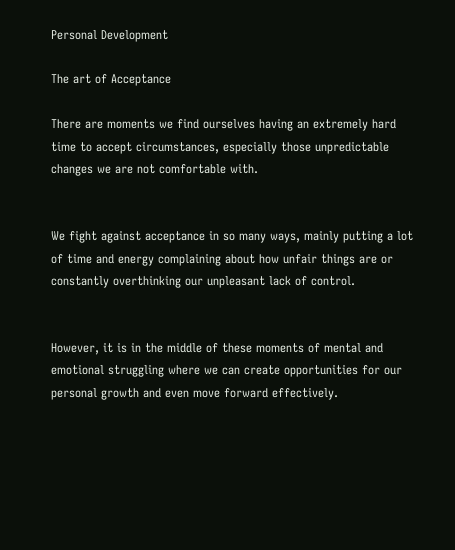Personal Development

The art of Acceptance

There are moments we find ourselves having an extremely hard time to accept circumstances, especially those unpredictable changes we are not comfortable with.


We fight against acceptance in so many ways, mainly putting a lot of time and energy complaining about how unfair things are or constantly overthinking our unpleasant lack of control.


However, it is in the middle of these moments of mental and emotional struggling where we can create opportunities for our personal growth and even move forward effectively.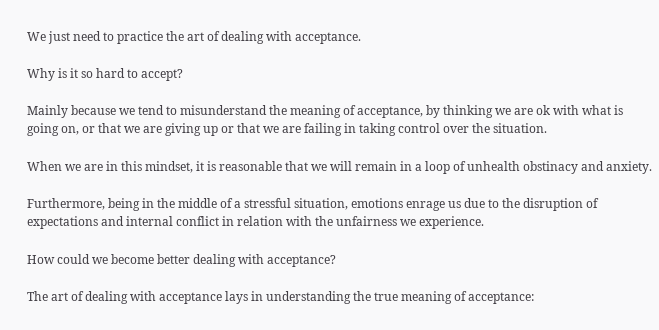We just need to practice the art of dealing with acceptance.

Why is it so hard to accept?

Mainly because we tend to misunderstand the meaning of acceptance, by thinking we are ok with what is going on, or that we are giving up or that we are failing in taking control over the situation.

When we are in this mindset, it is reasonable that we will remain in a loop of unhealth obstinacy and anxiety.

Furthermore, being in the middle of a stressful situation, emotions enrage us due to the disruption of expectations and internal conflict in relation with the unfairness we experience.

How could we become better dealing with acceptance?

The art of dealing with acceptance lays in understanding the true meaning of acceptance: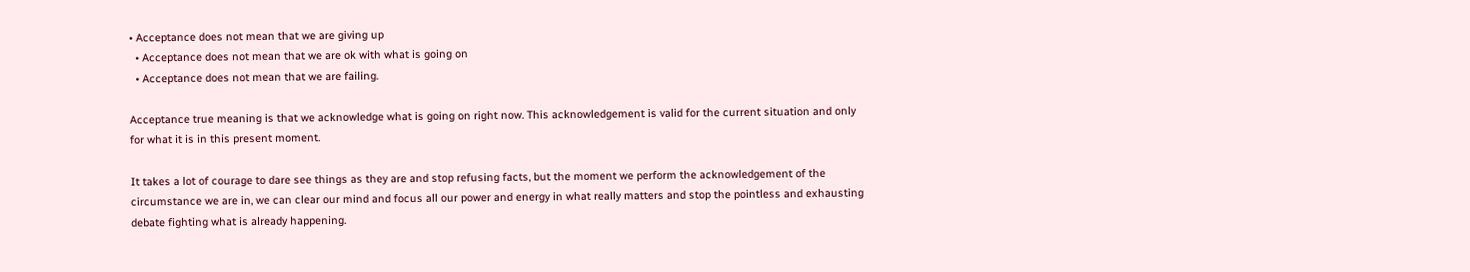• Acceptance does not mean that we are giving up
  • Acceptance does not mean that we are ok with what is going on
  • Acceptance does not mean that we are failing.

Acceptance true meaning is that we acknowledge what is going on right now. This acknowledgement is valid for the current situation and only for what it is in this present moment.

It takes a lot of courage to dare see things as they are and stop refusing facts, but the moment we perform the acknowledgement of the circumstance we are in, we can clear our mind and focus all our power and energy in what really matters and stop the pointless and exhausting debate fighting what is already happening.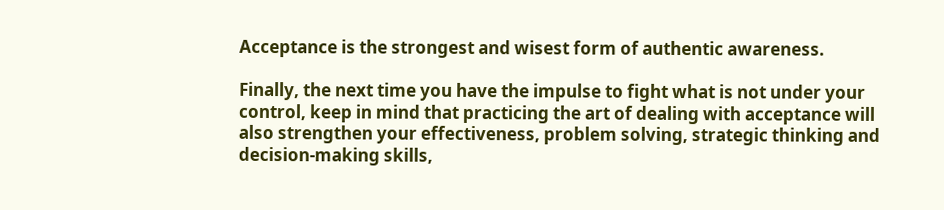Acceptance is the strongest and wisest form of authentic awareness.

Finally, the next time you have the impulse to fight what is not under your control, keep in mind that practicing the art of dealing with acceptance will also strengthen your effectiveness, problem solving, strategic thinking and decision-making skills,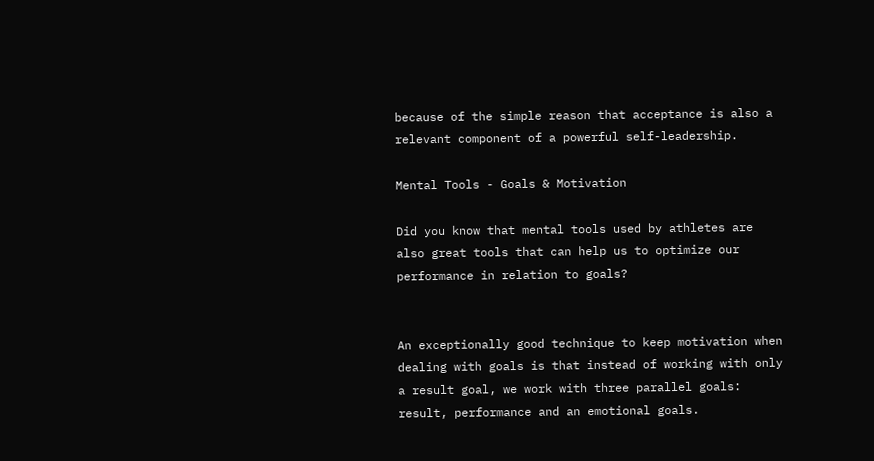because of the simple reason that acceptance is also a relevant component of a powerful self-leadership.

Mental Tools - Goals & Motivation

Did you know that mental tools used by athletes are also great tools that can help us to optimize our performance in relation to goals?


An exceptionally good technique to keep motivation when dealing with goals is that instead of working with only a result goal, we work with three parallel goals: result, performance and an emotional goals.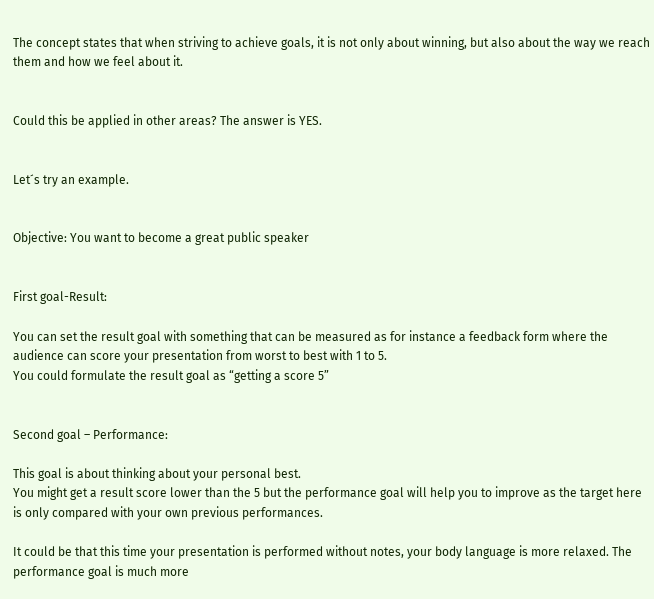The concept states that when striving to achieve goals, it is not only about winning, but also about the way we reach them and how we feel about it.


Could this be applied in other areas? The answer is YES.


Let´s try an example.


Objective: You want to become a great public speaker


First goal-Result:

You can set the result goal with something that can be measured as for instance a feedback form where the audience can score your presentation from worst to best with 1 to 5.
You could formulate the result goal as “getting a score 5”


Second goal – Performance:

This goal is about thinking about your personal best.
You might get a result score lower than the 5 but the performance goal will help you to improve as the target here is only compared with your own previous performances.

It could be that this time your presentation is performed without notes, your body language is more relaxed. The performance goal is much more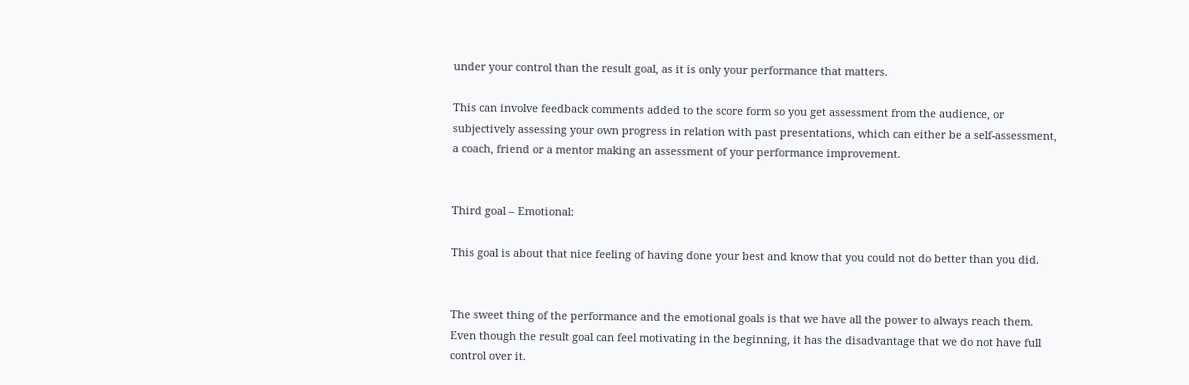under your control than the result goal, as it is only your performance that matters.

This can involve feedback comments added to the score form so you get assessment from the audience, or subjectively assessing your own progress in relation with past presentations, which can either be a self-assessment, a coach, friend or a mentor making an assessment of your performance improvement.


Third goal – Emotional:

This goal is about that nice feeling of having done your best and know that you could not do better than you did.


The sweet thing of the performance and the emotional goals is that we have all the power to always reach them. Even though the result goal can feel motivating in the beginning, it has the disadvantage that we do not have full control over it.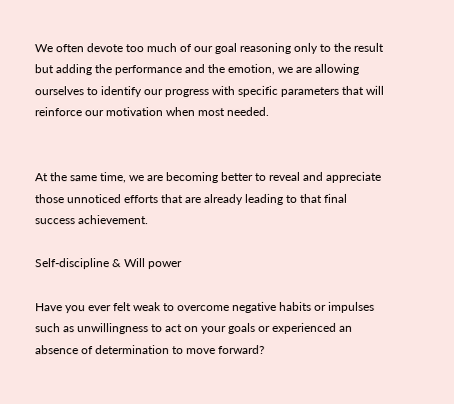We often devote too much of our goal reasoning only to the result but adding the performance and the emotion, we are allowing ourselves to identify our progress with specific parameters that will reinforce our motivation when most needed.


At the same time, we are becoming better to reveal and appreciate those unnoticed efforts that are already leading to that final success achievement.

Self-discipline & Will power

Have you ever felt weak to overcome negative habits or impulses such as unwillingness to act on your goals or experienced an absence of determination to move forward?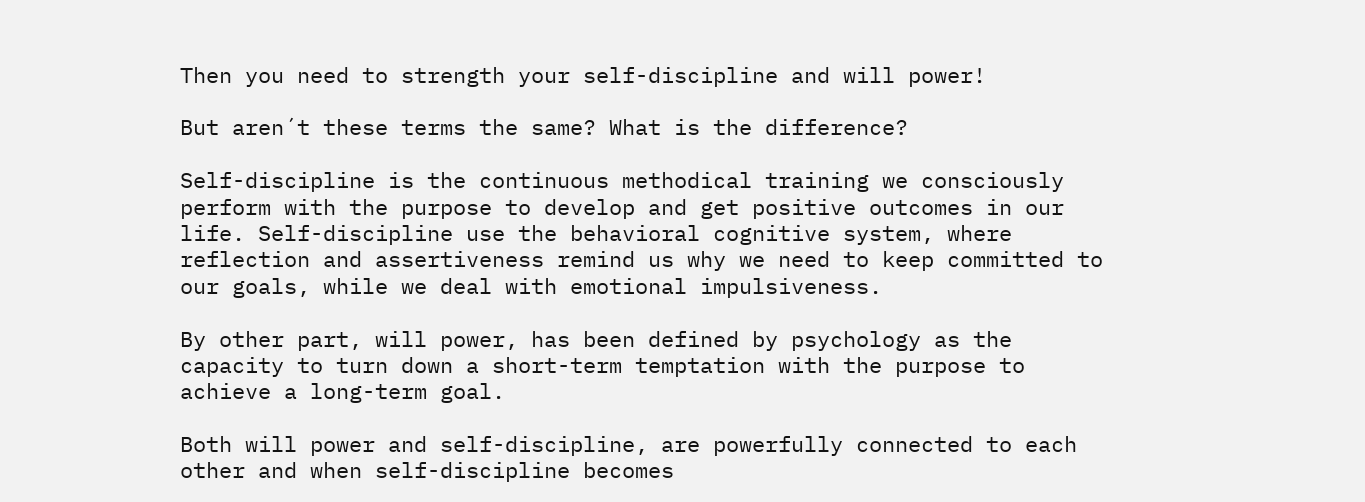Then you need to strength your self-discipline and will power!

But aren´t these terms the same? What is the difference?

Self-discipline is the continuous methodical training we consciously perform with the purpose to develop and get positive outcomes in our life. Self-discipline use the behavioral cognitive system, where reflection and assertiveness remind us why we need to keep committed to our goals, while we deal with emotional impulsiveness.

By other part, will power, has been defined by psychology as the capacity to turn down a short-term temptation with the purpose to achieve a long-term goal.

Both will power and self-discipline, are powerfully connected to each other and when self-discipline becomes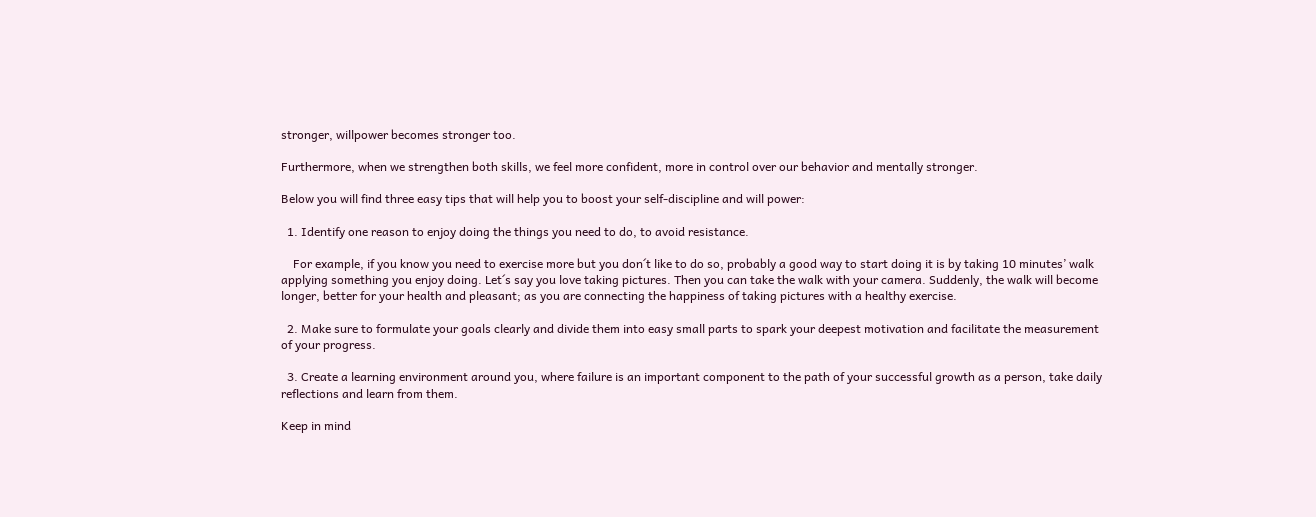stronger, willpower becomes stronger too.

Furthermore, when we strengthen both skills, we feel more confident, more in control over our behavior and mentally stronger.

Below you will find three easy tips that will help you to boost your self-discipline and will power:

  1. Identify one reason to enjoy doing the things you need to do, to avoid resistance.

    For example, if you know you need to exercise more but you don´t like to do so, probably a good way to start doing it is by taking 10 minutes’ walk applying something you enjoy doing. Let´s say you love taking pictures. Then you can take the walk with your camera. Suddenly, the walk will become longer, better for your health and pleasant; as you are connecting the happiness of taking pictures with a healthy exercise.

  2. Make sure to formulate your goals clearly and divide them into easy small parts to spark your deepest motivation and facilitate the measurement of your progress.

  3. Create a learning environment around you, where failure is an important component to the path of your successful growth as a person, take daily reflections and learn from them.

Keep in mind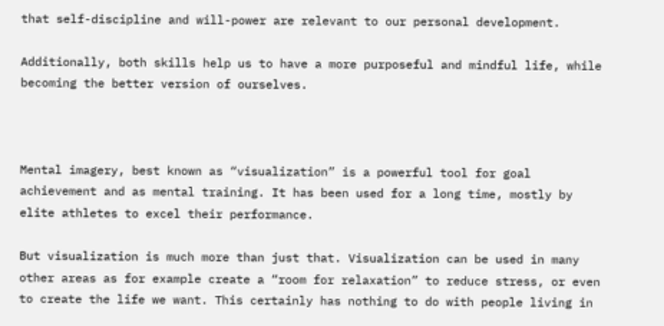that self-discipline and will-power are relevant to our personal development.

Additionally, both skills help us to have a more purposeful and mindful life, while becoming the better version of ourselves.



Mental imagery, best known as “visualization” is a powerful tool for goal achievement and as mental training. It has been used for a long time, mostly by elite athletes to excel their performance.

But visualization is much more than just that. Visualization can be used in many other areas as for example create a “room for relaxation” to reduce stress, or even to create the life we want. This certainly has nothing to do with people living in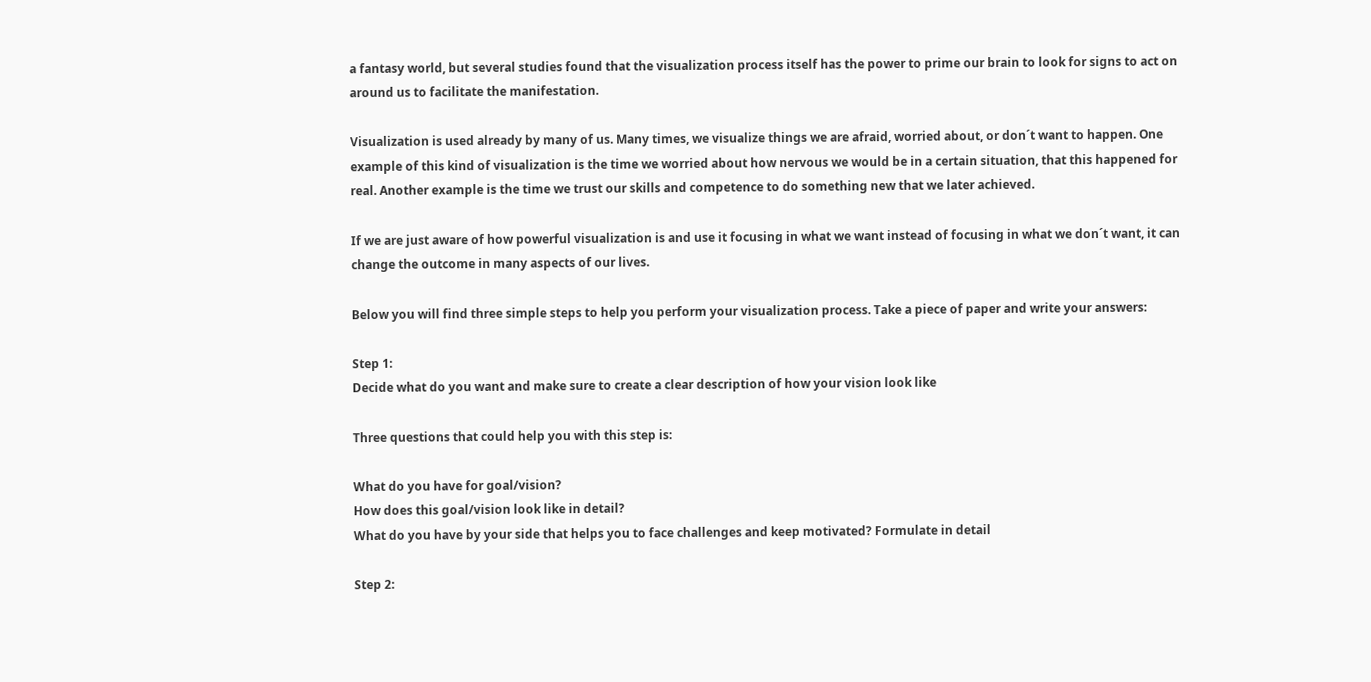a fantasy world, but several studies found that the visualization process itself has the power to prime our brain to look for signs to act on around us to facilitate the manifestation.

Visualization is used already by many of us. Many times, we visualize things we are afraid, worried about, or don´t want to happen. One example of this kind of visualization is the time we worried about how nervous we would be in a certain situation, that this happened for real. Another example is the time we trust our skills and competence to do something new that we later achieved.

If we are just aware of how powerful visualization is and use it focusing in what we want instead of focusing in what we don´t want, it can change the outcome in many aspects of our lives.

Below you will find three simple steps to help you perform your visualization process. Take a piece of paper and write your answers:

Step 1:
Decide what do you want and make sure to create a clear description of how your vision look like

Three questions that could help you with this step is:

What do you have for goal/vision?
How does this goal/vision look like in detail?
What do you have by your side that helps you to face challenges and keep motivated? Formulate in detail

Step 2: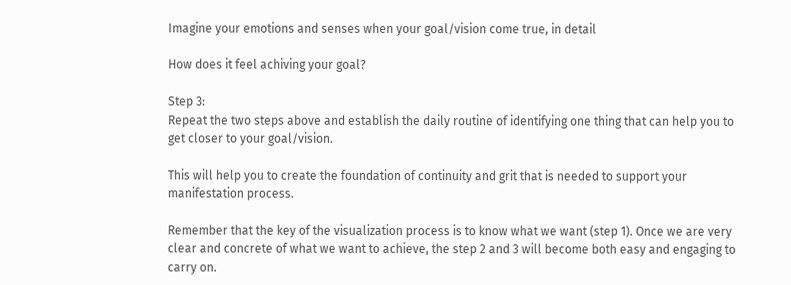Imagine your emotions and senses when your goal/vision come true, in detail

How does it feel achiving your goal?

Step 3:
Repeat the two steps above and establish the daily routine of identifying one thing that can help you to get closer to your goal/vision.

This will help you to create the foundation of continuity and grit that is needed to support your manifestation process.

Remember that the key of the visualization process is to know what we want (step 1). Once we are very clear and concrete of what we want to achieve, the step 2 and 3 will become both easy and engaging to carry on.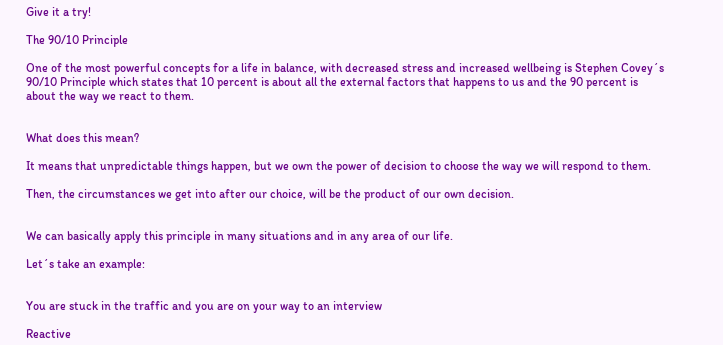Give it a try!

The 90/10 Principle

One of the most powerful concepts for a life in balance, with decreased stress and increased wellbeing is Stephen Covey´s 90/10 Principle which states that 10 percent is about all the external factors that happens to us and the 90 percent is about the way we react to them.


What does this mean?

It means that unpredictable things happen, but we own the power of decision to choose the way we will respond to them.

Then, the circumstances we get into after our choice, will be the product of our own decision.


We can basically apply this principle in many situations and in any area of our life.

Let´s take an example:


You are stuck in the traffic and you are on your way to an interview

Reactive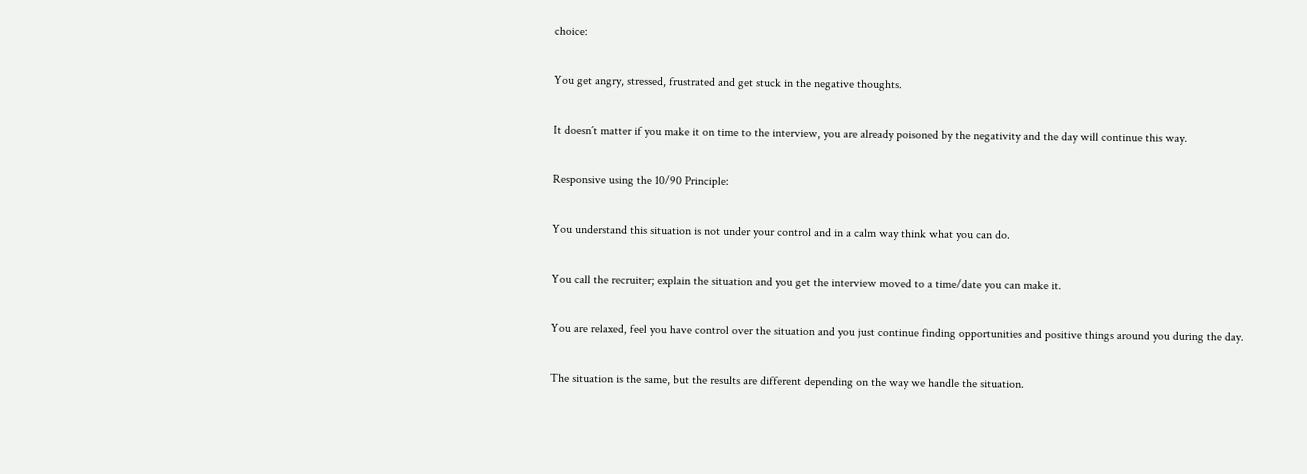choice:

You get angry, stressed, frustrated and get stuck in the negative thoughts.

It doesn´t matter if you make it on time to the interview, you are already poisoned by the negativity and the day will continue this way.

Responsive using the 10/90 Principle:

You understand this situation is not under your control and in a calm way think what you can do.

You call the recruiter; explain the situation and you get the interview moved to a time/date you can make it.

You are relaxed, feel you have control over the situation and you just continue finding opportunities and positive things around you during the day.

The situation is the same, but the results are different depending on the way we handle the situation.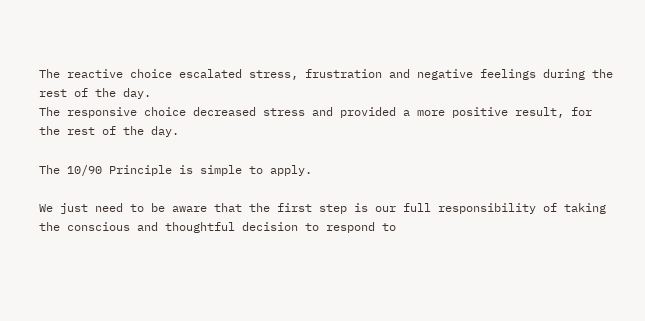The reactive choice escalated stress, frustration and negative feelings during the rest of the day.
The responsive choice decreased stress and provided a more positive result, for the rest of the day.

The 10/90 Principle is simple to apply.

We just need to be aware that the first step is our full responsibility of taking the conscious and thoughtful decision to respond to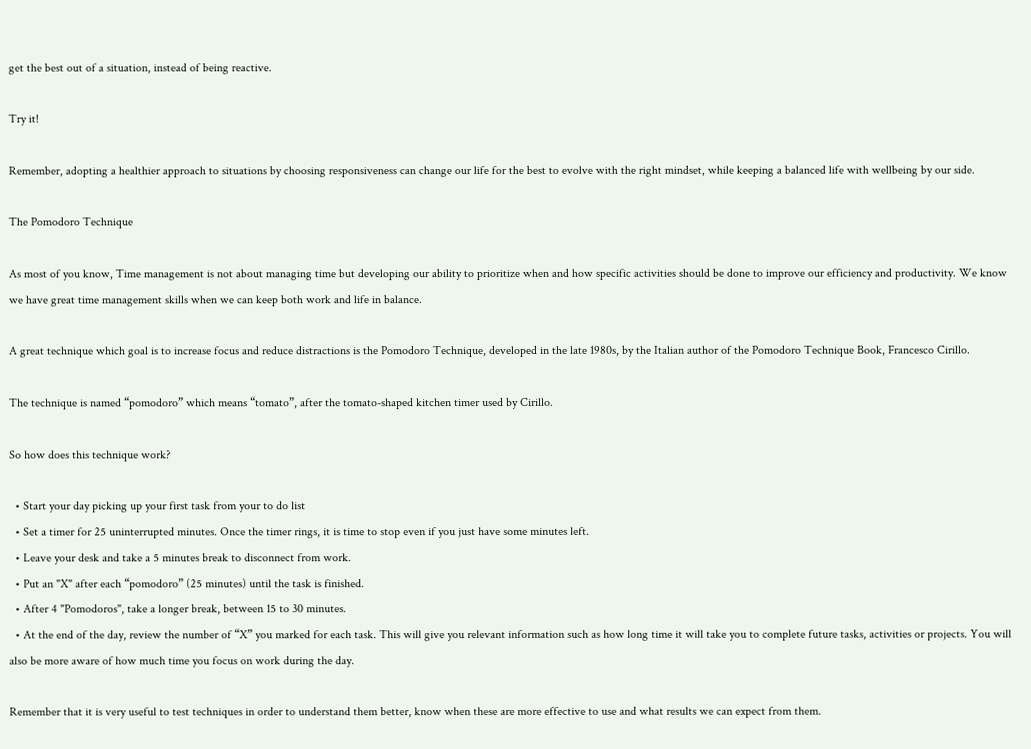get the best out of a situation, instead of being reactive.

Try it!

Remember, adopting a healthier approach to situations by choosing responsiveness can change our life for the best to evolve with the right mindset, while keeping a balanced life with wellbeing by our side.

The Pomodoro Technique

As most of you know, Time management is not about managing time but developing our ability to prioritize when and how specific activities should be done to improve our efficiency and productivity. We know we have great time management skills when we can keep both work and life in balance.

A great technique which goal is to increase focus and reduce distractions is the Pomodoro Technique, developed in the late 1980s, by the Italian author of the Pomodoro Technique Book, Francesco Cirillo.

The technique is named “pomodoro” which means “tomato”, after the tomato-shaped kitchen timer used by Cirillo.

So how does this technique work?

  • Start your day picking up your first task from your to do list
  • Set a timer for 25 uninterrupted minutes. Once the timer rings, it is time to stop even if you just have some minutes left.
  • Leave your desk and take a 5 minutes break to disconnect from work.
  • Put an "X" after each “pomodoro” (25 minutes) until the task is finished.
  • After 4 "Pomodoros", take a longer break, between 15 to 30 minutes.
  • At the end of the day, review the number of “X” you marked for each task. This will give you relevant information such as how long time it will take you to complete future tasks, activities or projects. You will also be more aware of how much time you focus on work during the day.

Remember that it is very useful to test techniques in order to understand them better, know when these are more effective to use and what results we can expect from them.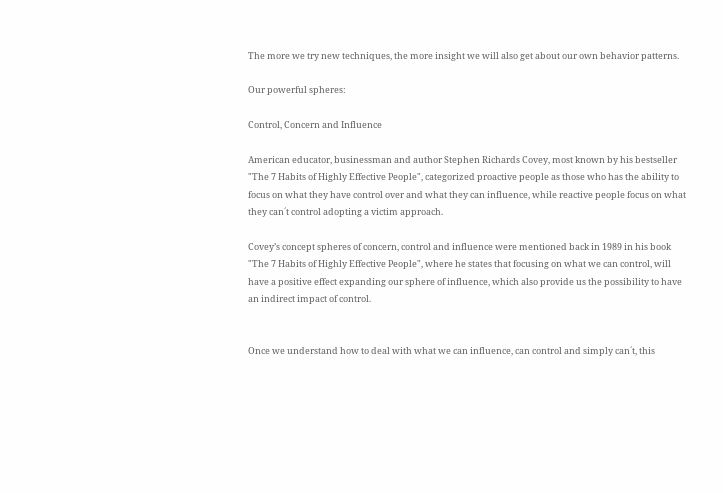The more we try new techniques, the more insight we will also get about our own behavior patterns.

Our powerful spheres:

Control, Concern and Influence

American educator, businessman and author Stephen Richards Covey, most known by his bestseller "The 7 Habits of Highly Effective People", categorized proactive people as those who has the ability to focus on what they have control over and what they can influence, while reactive people focus on what they can´t control adopting a victim approach.

Covey’s concept spheres of concern, control and influence were mentioned back in 1989 in his book "The 7 Habits of Highly Effective People", where he states that focusing on what we can control, will have a positive effect expanding our sphere of influence, which also provide us the possibility to have an indirect impact of control.


Once we understand how to deal with what we can influence, can control and simply can´t, this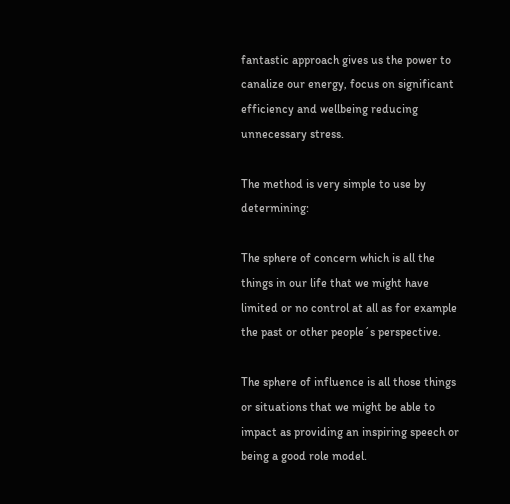fantastic approach gives us the power to canalize our energy, focus on significant efficiency and wellbeing reducing unnecessary stress.

The method is very simple to use by determining:

The sphere of concern which is all the things in our life that we might have limited or no control at all as for example the past or other people´s perspective.

The sphere of influence is all those things or situations that we might be able to impact as providing an inspiring speech or being a good role model.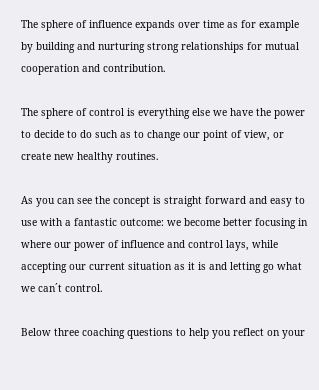The sphere of influence expands over time as for example by building and nurturing strong relationships for mutual cooperation and contribution.

The sphere of control is everything else we have the power to decide to do such as to change our point of view, or create new healthy routines.

As you can see the concept is straight forward and easy to use with a fantastic outcome: we become better focusing in where our power of influence and control lays, while accepting our current situation as it is and letting go what we can´t control.

Below three coaching questions to help you reflect on your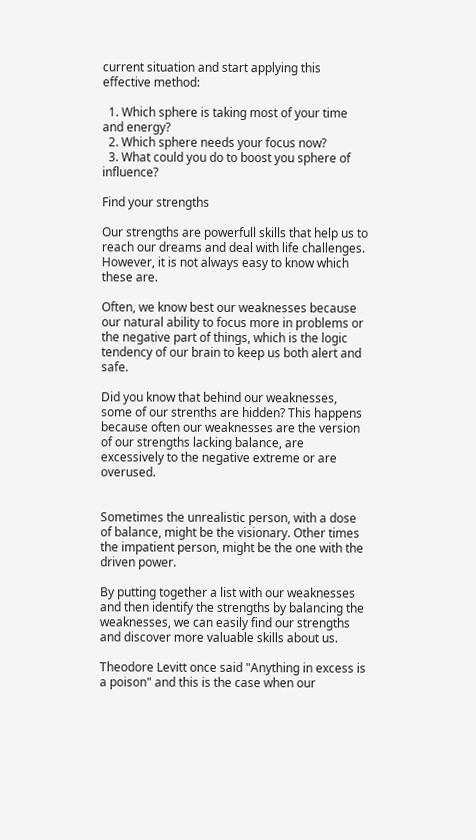current situation and start applying this effective method:

  1. Which sphere is taking most of your time and energy?
  2. Which sphere needs your focus now?
  3. What could you do to boost you sphere of influence?

Find your strengths

Our strengths are powerfull skills that help us to reach our dreams and deal with life challenges. However, it is not always easy to know which these are.

Often, we know best our weaknesses because our natural ability to focus more in problems or the negative part of things, which is the logic tendency of our brain to keep us both alert and safe.

Did you know that behind our weaknesses, some of our strenths are hidden? This happens because often our weaknesses are the version of our strengths lacking balance, are excessively to the negative extreme or are overused.


Sometimes the unrealistic person, with a dose of balance, might be the visionary. Other times the impatient person, might be the one with the driven power.

By putting together a list with our weaknesses and then identify the strengths by balancing the weaknesses, we can easily find our strengths and discover more valuable skills about us.

Theodore Levitt once said "Anything in excess is a poison" and this is the case when our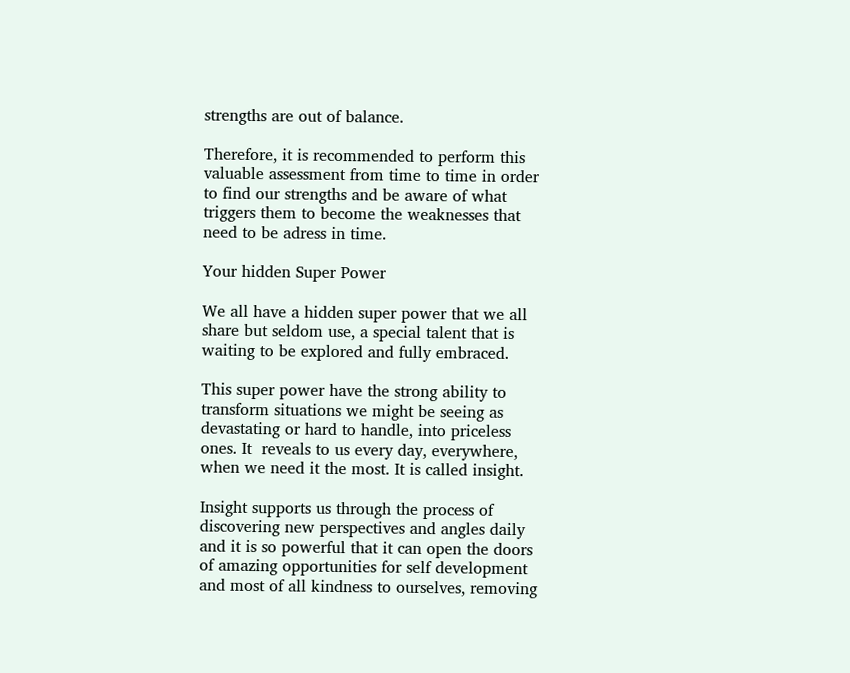strengths are out of balance.

Therefore, it is recommended to perform this valuable assessment from time to time in order to find our strengths and be aware of what triggers them to become the weaknesses that need to be adress in time.

Your hidden Super Power

We all have a hidden super power that we all share but seldom use, a special talent that is waiting to be explored and fully embraced.

This super power have the strong ability to transform situations we might be seeing as devastating or hard to handle, into priceless ones. It  reveals to us every day, everywhere, when we need it the most. It is called insight.

Insight supports us through the process of discovering new perspectives and angles daily and it is so powerful that it can open the doors of amazing opportunities for self development and most of all kindness to ourselves, removing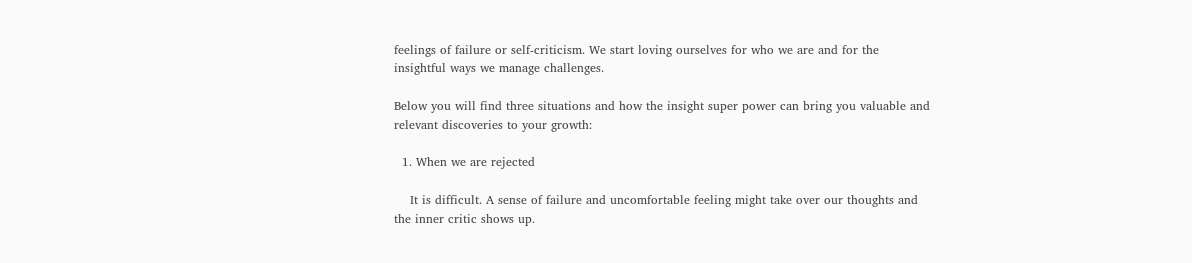feelings of failure or self-criticism. We start loving ourselves for who we are and for the insightful ways we manage challenges.

Below you will find three situations and how the insight super power can bring you valuable and relevant discoveries to your growth:

  1. When we are rejected

    It is difficult. A sense of failure and uncomfortable feeling might take over our thoughts and the inner critic shows up.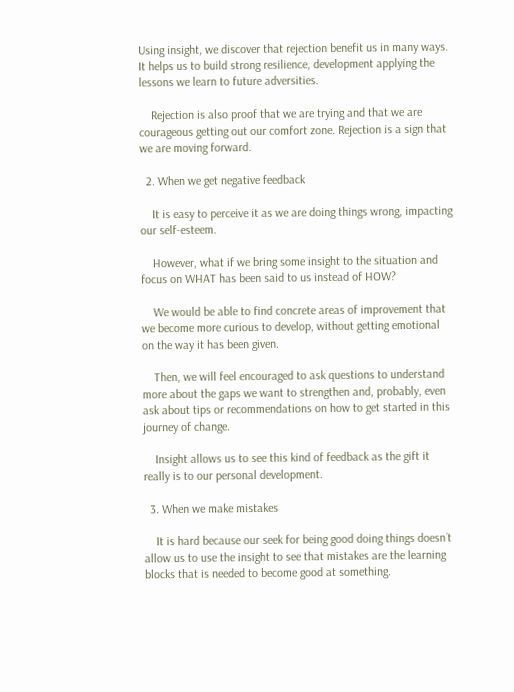Using insight, we discover that rejection benefit us in many ways. It helps us to build strong resilience, development applying the lessons we learn to future adversities.

    Rejection is also proof that we are trying and that we are courageous getting out our comfort zone. Rejection is a sign that we are moving forward.

  2. When we get negative feedback

    It is easy to perceive it as we are doing things wrong, impacting our self-esteem.

    However, what if we bring some insight to the situation and focus on WHAT has been said to us instead of HOW?

    We would be able to find concrete areas of improvement that we become more curious to develop, without getting emotional on the way it has been given.

    Then, we will feel encouraged to ask questions to understand more about the gaps we want to strengthen and, probably, even ask about tips or recommendations on how to get started in this journey of change.

    Insight allows us to see this kind of feedback as the gift it really is to our personal development.

  3. When we make mistakes

    It is hard because our seek for being good doing things doesn´t allow us to use the insight to see that mistakes are the learning blocks that is needed to become good at something.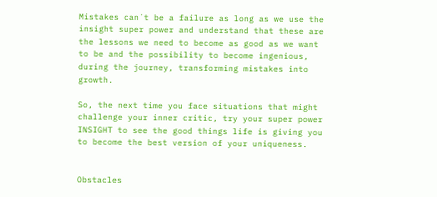Mistakes can´t be a failure as long as we use the insight super power and understand that these are the lessons we need to become as good as we want to be and the possibility to become ingenious, during the journey, transforming mistakes into growth.

So, the next time you face situations that might challenge your inner critic, try your super power INSIGHT to see the good things life is giving you to become the best version of your uniqueness.


Obstacles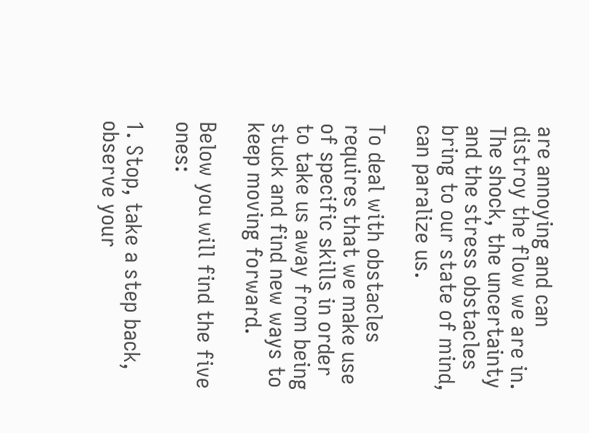are annoying and can distroy the flow we are in. The shock, the uncertainty and the stress obstacles bring to our state of mind, can paralize us.

To deal with obstacles requires that we make use of specific skills in order to take us away from being stuck and find new ways to keep moving forward.

Below you will find the five ones:

1. Stop, take a step back, observe your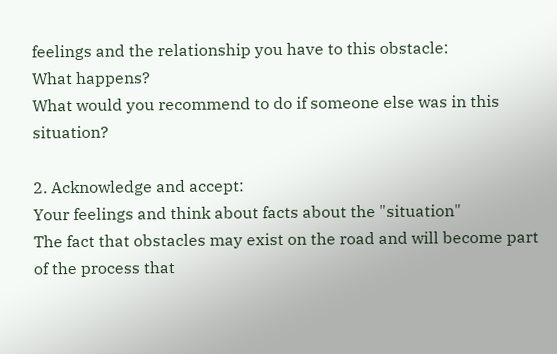feelings and the relationship you have to this obstacle:
What happens?
What would you recommend to do if someone else was in this situation?

2. Acknowledge and accept:
Your feelings and think about facts about the "situation"
The fact that obstacles may exist on the road and will become part of the process that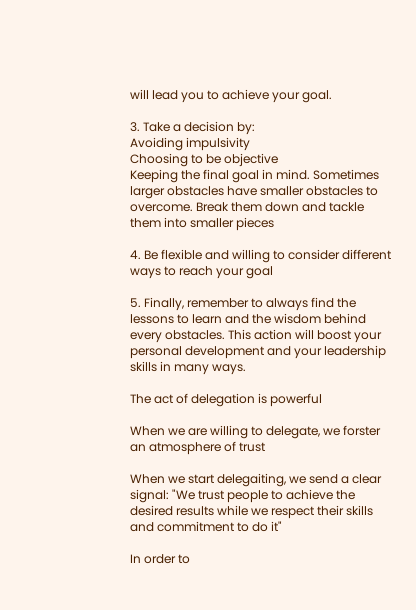will lead you to achieve your goal.

3. Take a decision by:
Avoiding impulsivity
Choosing to be objective
Keeping the final goal in mind. Sometimes larger obstacles have smaller obstacles to overcome. Break them down and tackle them into smaller pieces

4. Be flexible and willing to consider different ways to reach your goal

5. Finally, remember to always find the lessons to learn and the wisdom behind every obstacles. This action will boost your personal development and your leadership skills in many ways.

The act of delegation is powerful

When we are willing to delegate, we forster an atmosphere of trust

When we start delegaiting, we send a clear signal: "We trust people to achieve the desired results while we respect their skills and commitment to do it"

In order to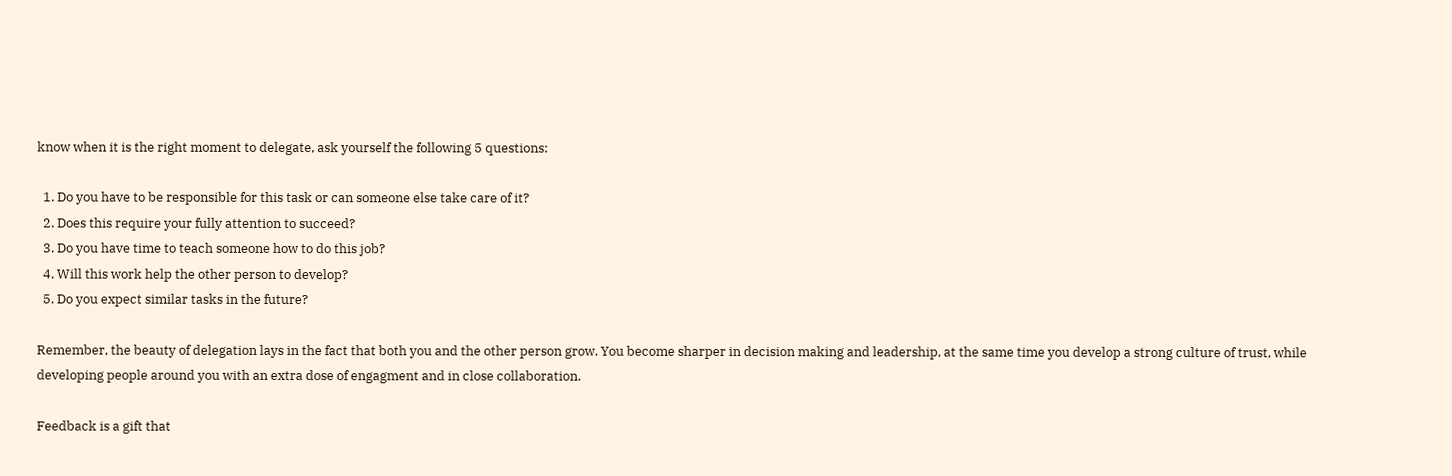know when it is the right moment to delegate, ask yourself the following 5 questions:

  1. Do you have to be responsible for this task or can someone else take care of it?
  2. Does this require your fully attention to succeed?
  3. Do you have time to teach someone how to do this job?
  4. Will this work help the other person to develop?
  5. Do you expect similar tasks in the future?

Remember, the beauty of delegation lays in the fact that both you and the other person grow. You become sharper in decision making and leadership, at the same time you develop a strong culture of trust, while developing people around you with an extra dose of engagment and in close collaboration.

Feedback is a gift that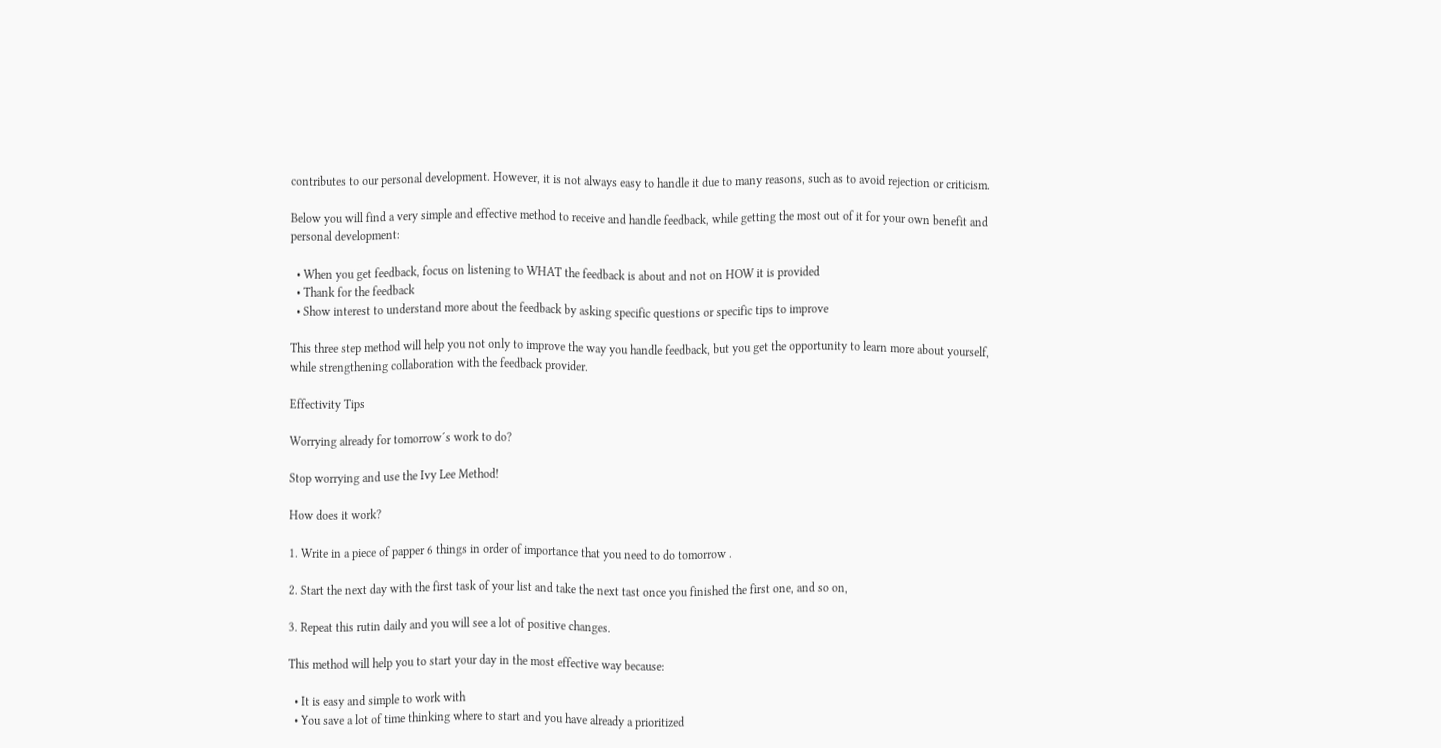contributes to our personal development. However, it is not always easy to handle it due to many reasons, such as to avoid rejection or criticism.

Below you will find a very simple and effective method to receive and handle feedback, while getting the most out of it for your own benefit and personal development:

  • When you get feedback, focus on listening to WHAT the feedback is about and not on HOW it is provided
  • Thank for the feedback
  • Show interest to understand more about the feedback by asking specific questions or specific tips to improve

This three step method will help you not only to improve the way you handle feedback, but you get the opportunity to learn more about yourself, while strengthening collaboration with the feedback provider.

Effectivity Tips

Worrying already for tomorrow´s work to do?

Stop worrying and use the Ivy Lee Method!

How does it work?

1. Write in a piece of papper 6 things in order of importance that you need to do tomorrow .

2. Start the next day with the first task of your list and take the next tast once you finished the first one, and so on,

3. Repeat this rutin daily and you will see a lot of positive changes.

This method will help you to start your day in the most effective way because:

  • It is easy and simple to work with
  • You save a lot of time thinking where to start and you have already a prioritized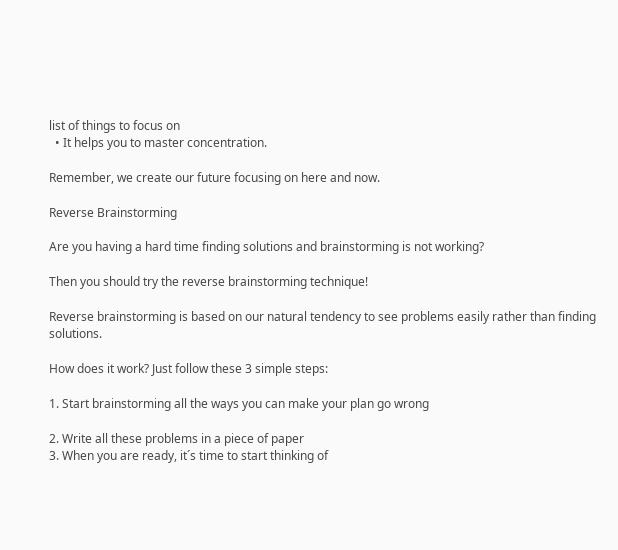list of things to focus on
  • It helps you to master concentration.

Remember, we create our future focusing on here and now.

Reverse Brainstorming

Are you having a hard time finding solutions and brainstorming is not working?

Then you should try the reverse brainstorming technique!

Reverse brainstorming is based on our natural tendency to see problems easily rather than finding solutions.

How does it work? Just follow these 3 simple steps:

1. Start brainstorming all the ways you can make your plan go wrong

2. Write all these problems in a piece of paper
3. When you are ready, it´s time to start thinking of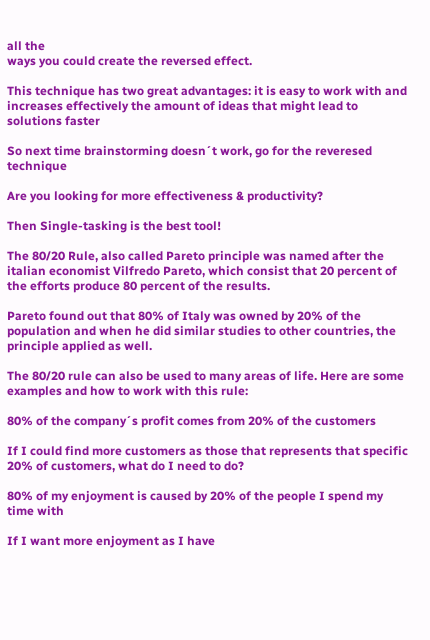all the
ways you could create the reversed effect.

This technique has two great advantages: it is easy to work with and increases effectively the amount of ideas that might lead to solutions faster

So next time brainstorming doesn´t work, go for the reveresed technique

Are you looking for more effectiveness & productivity?

Then Single-tasking is the best tool!

The 80/20 Rule, also called Pareto principle was named after the italian economist Vilfredo Pareto, which consist that 20 percent of the efforts produce 80 percent of the results.

Pareto found out that 80% of Italy was owned by 20% of the population and when he did similar studies to other countries, the principle applied as well.

The 80/20 rule can also be used to many areas of life. Here are some examples and how to work with this rule:

80% of the company´s profit comes from 20% of the customers

If I could find more customers as those that represents that specific 20% of customers, what do I need to do?

80% of my enjoyment is caused by 20% of the people I spend my time with

If I want more enjoyment as I have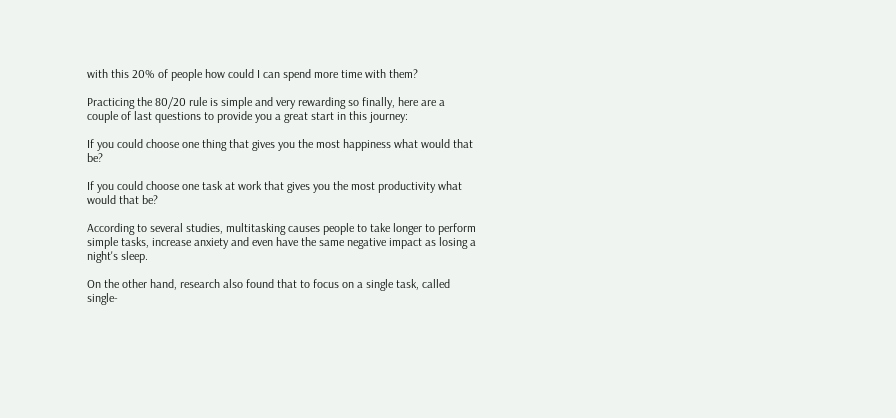with this 20% of people how could I can spend more time with them?

Practicing the 80/20 rule is simple and very rewarding so finally, here are a couple of last questions to provide you a great start in this journey:

If you could choose one thing that gives you the most happiness what would that be?

If you could choose one task at work that gives you the most productivity what would that be?

According to several studies, multitasking causes people to take longer to perform simple tasks, increase anxiety and even have the same negative impact as losing a night's sleep.

On the other hand, research also found that to focus on a single task, called single-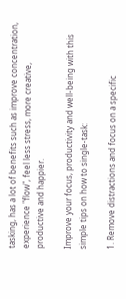tasking, has a lot of benefits such as improve concentration, experience "flow", feel less stress, more creative, productive and happier.

Improve your focus, productivity and well-being with this simple tips on how to single-task:

1. Remove distractions and focus on a specific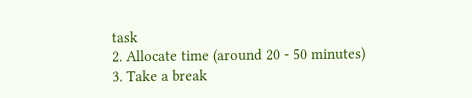task
2. Allocate time (around 20 - 50 minutes)
3. Take a break